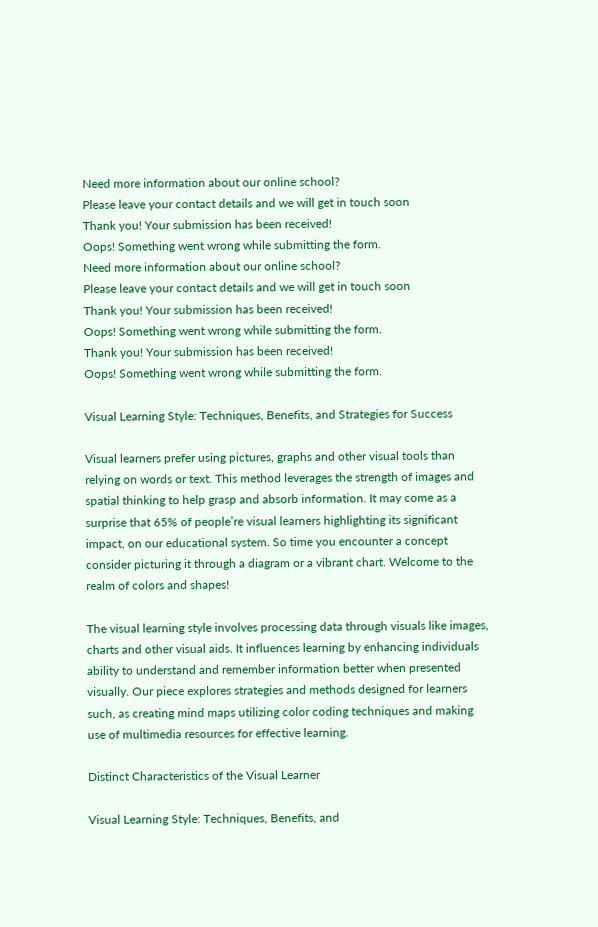Need more information about our online school?
Please leave your contact details and we will get in touch soon
Thank you! Your submission has been received!
Oops! Something went wrong while submitting the form.
Need more information about our online school?
Please leave your contact details and we will get in touch soon
Thank you! Your submission has been received!
Oops! Something went wrong while submitting the form.
Thank you! Your submission has been received!
Oops! Something went wrong while submitting the form.

Visual Learning Style: Techniques, Benefits, and Strategies for Success

Visual learners prefer using pictures, graphs and other visual tools than relying on words or text. This method leverages the strength of images and spatial thinking to help grasp and absorb information. It may come as a surprise that 65% of people’re visual learners highlighting its significant impact, on our educational system. So time you encounter a concept consider picturing it through a diagram or a vibrant chart. Welcome to the realm of colors and shapes!

The visual learning style involves processing data through visuals like images, charts and other visual aids. It influences learning by enhancing individuals ability to understand and remember information better when presented visually. Our piece explores strategies and methods designed for learners such, as creating mind maps utilizing color coding techniques and making use of multimedia resources for effective learning.

Distinct Characteristics of the Visual Learner

Visual Learning Style: Techniques, Benefits, and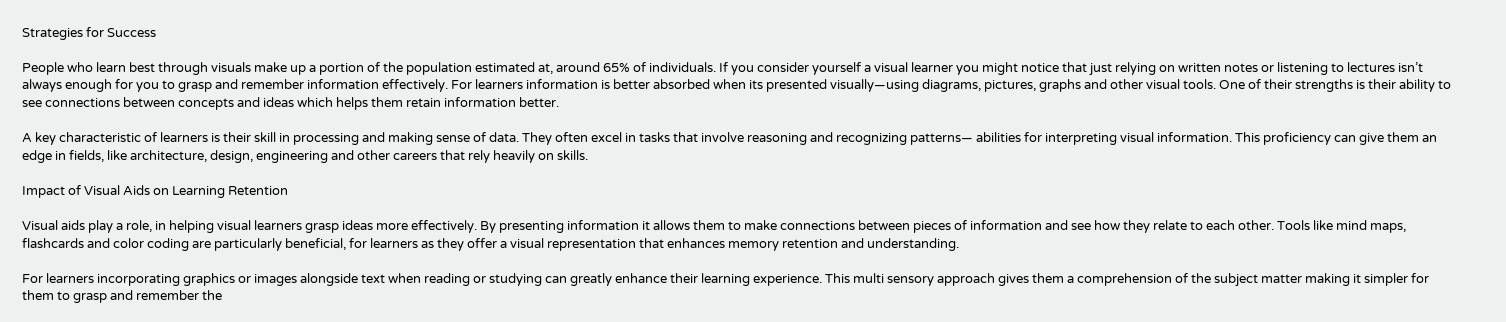Strategies for Success

People who learn best through visuals make up a portion of the population estimated at, around 65% of individuals. If you consider yourself a visual learner you might notice that just relying on written notes or listening to lectures isn’t always enough for you to grasp and remember information effectively. For learners information is better absorbed when its presented visually—using diagrams, pictures, graphs and other visual tools. One of their strengths is their ability to see connections between concepts and ideas which helps them retain information better.

A key characteristic of learners is their skill in processing and making sense of data. They often excel in tasks that involve reasoning and recognizing patterns— abilities for interpreting visual information. This proficiency can give them an edge in fields, like architecture, design, engineering and other careers that rely heavily on skills.

Impact of Visual Aids on Learning Retention

Visual aids play a role, in helping visual learners grasp ideas more effectively. By presenting information it allows them to make connections between pieces of information and see how they relate to each other. Tools like mind maps, flashcards and color coding are particularly beneficial, for learners as they offer a visual representation that enhances memory retention and understanding.

For learners incorporating graphics or images alongside text when reading or studying can greatly enhance their learning experience. This multi sensory approach gives them a comprehension of the subject matter making it simpler for them to grasp and remember the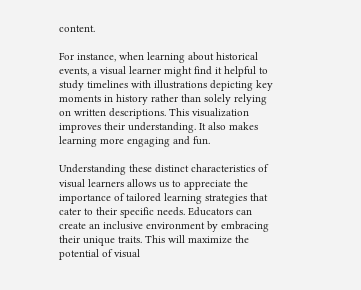content.

For instance, when learning about historical events, a visual learner might find it helpful to study timelines with illustrations depicting key moments in history rather than solely relying on written descriptions. This visualization improves their understanding. It also makes learning more engaging and fun.

Understanding these distinct characteristics of visual learners allows us to appreciate the importance of tailored learning strategies that cater to their specific needs. Educators can create an inclusive environment by embracing their unique traits. This will maximize the potential of visual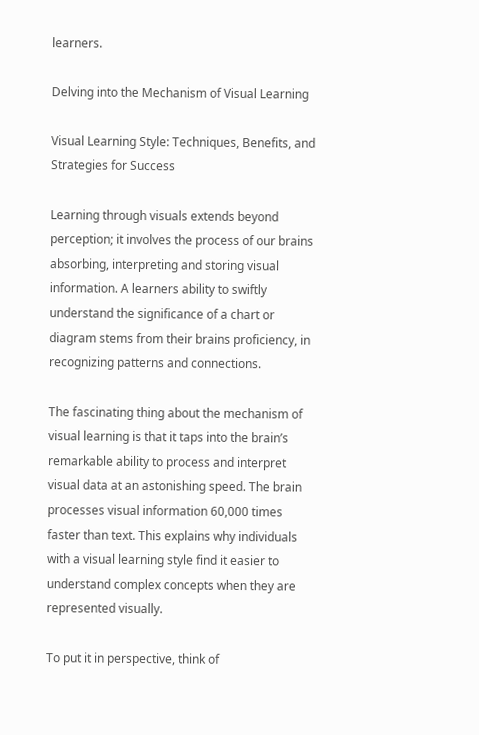learners.

Delving into the Mechanism of Visual Learning

Visual Learning Style: Techniques, Benefits, and Strategies for Success

Learning through visuals extends beyond perception; it involves the process of our brains absorbing, interpreting and storing visual information. A learners ability to swiftly understand the significance of a chart or diagram stems from their brains proficiency, in recognizing patterns and connections.

The fascinating thing about the mechanism of visual learning is that it taps into the brain’s remarkable ability to process and interpret visual data at an astonishing speed. The brain processes visual information 60,000 times faster than text. This explains why individuals with a visual learning style find it easier to understand complex concepts when they are represented visually.

To put it in perspective, think of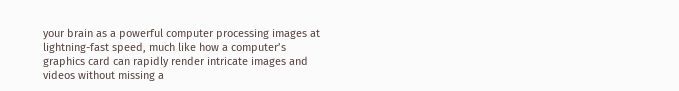your brain as a powerful computer processing images at lightning-fast speed, much like how a computer’s graphics card can rapidly render intricate images and videos without missing a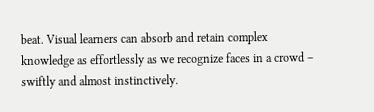beat. Visual learners can absorb and retain complex knowledge as effortlessly as we recognize faces in a crowd – swiftly and almost instinctively.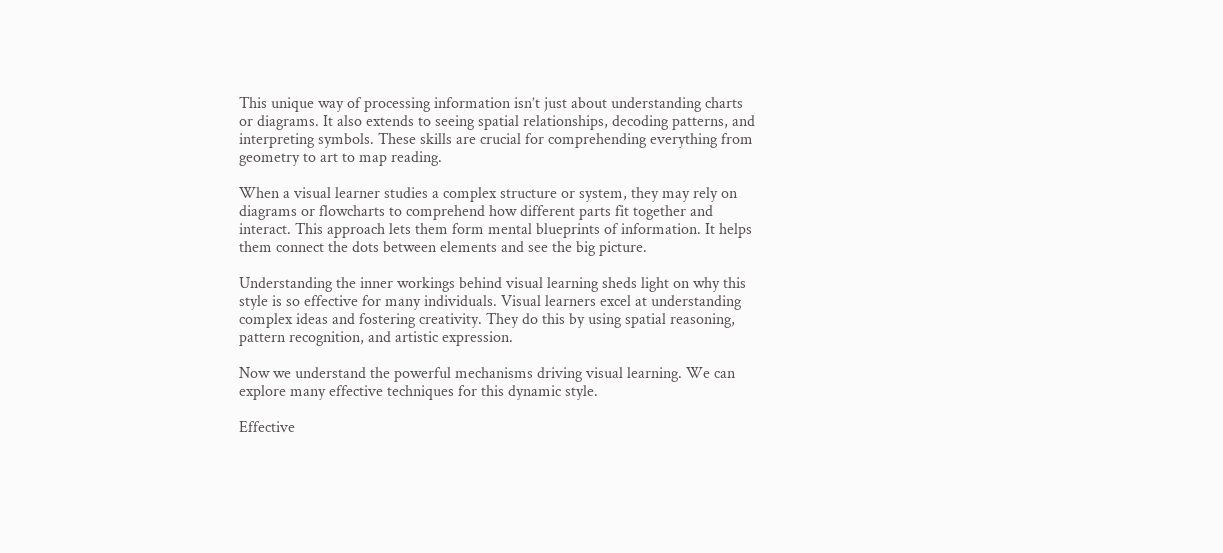This unique way of processing information isn’t just about understanding charts or diagrams. It also extends to seeing spatial relationships, decoding patterns, and interpreting symbols. These skills are crucial for comprehending everything from geometry to art to map reading.

When a visual learner studies a complex structure or system, they may rely on diagrams or flowcharts to comprehend how different parts fit together and interact. This approach lets them form mental blueprints of information. It helps them connect the dots between elements and see the big picture.

Understanding the inner workings behind visual learning sheds light on why this style is so effective for many individuals. Visual learners excel at understanding complex ideas and fostering creativity. They do this by using spatial reasoning, pattern recognition, and artistic expression.

Now we understand the powerful mechanisms driving visual learning. We can explore many effective techniques for this dynamic style.

Effective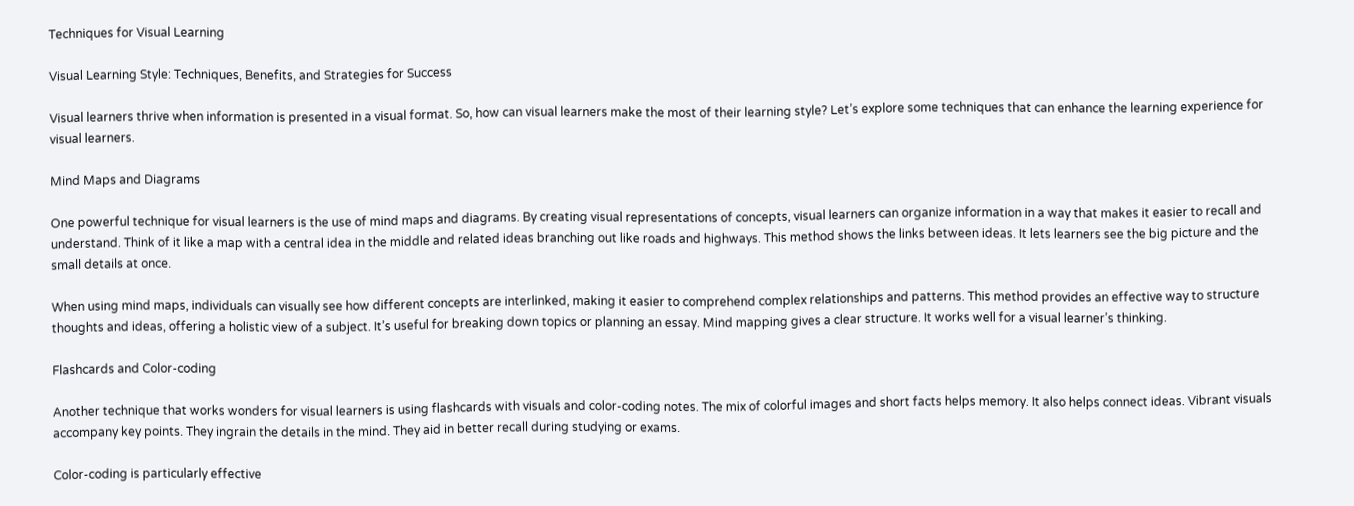Techniques for Visual Learning

Visual Learning Style: Techniques, Benefits, and Strategies for Success

Visual learners thrive when information is presented in a visual format. So, how can visual learners make the most of their learning style? Let’s explore some techniques that can enhance the learning experience for visual learners.

Mind Maps and Diagrams

One powerful technique for visual learners is the use of mind maps and diagrams. By creating visual representations of concepts, visual learners can organize information in a way that makes it easier to recall and understand. Think of it like a map with a central idea in the middle and related ideas branching out like roads and highways. This method shows the links between ideas. It lets learners see the big picture and the small details at once.

When using mind maps, individuals can visually see how different concepts are interlinked, making it easier to comprehend complex relationships and patterns. This method provides an effective way to structure thoughts and ideas, offering a holistic view of a subject. It’s useful for breaking down topics or planning an essay. Mind mapping gives a clear structure. It works well for a visual learner’s thinking.

Flashcards and Color-coding

Another technique that works wonders for visual learners is using flashcards with visuals and color-coding notes. The mix of colorful images and short facts helps memory. It also helps connect ideas. Vibrant visuals accompany key points. They ingrain the details in the mind. They aid in better recall during studying or exams.

Color-coding is particularly effective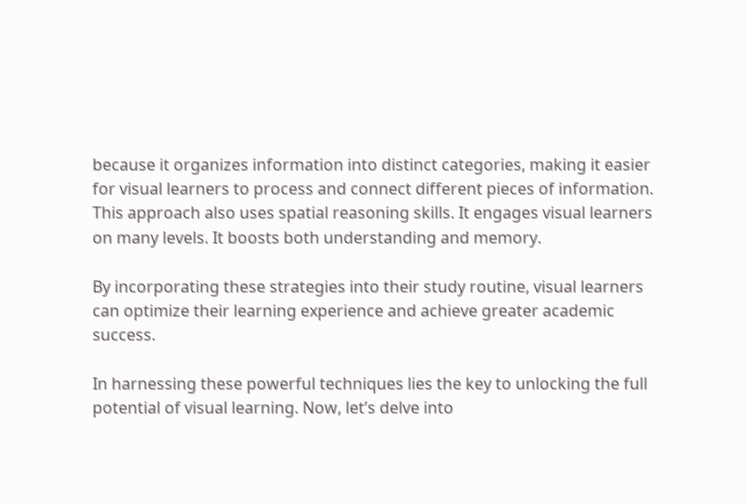because it organizes information into distinct categories, making it easier for visual learners to process and connect different pieces of information. This approach also uses spatial reasoning skills. It engages visual learners on many levels. It boosts both understanding and memory.

By incorporating these strategies into their study routine, visual learners can optimize their learning experience and achieve greater academic success.

In harnessing these powerful techniques lies the key to unlocking the full potential of visual learning. Now, let’s delve into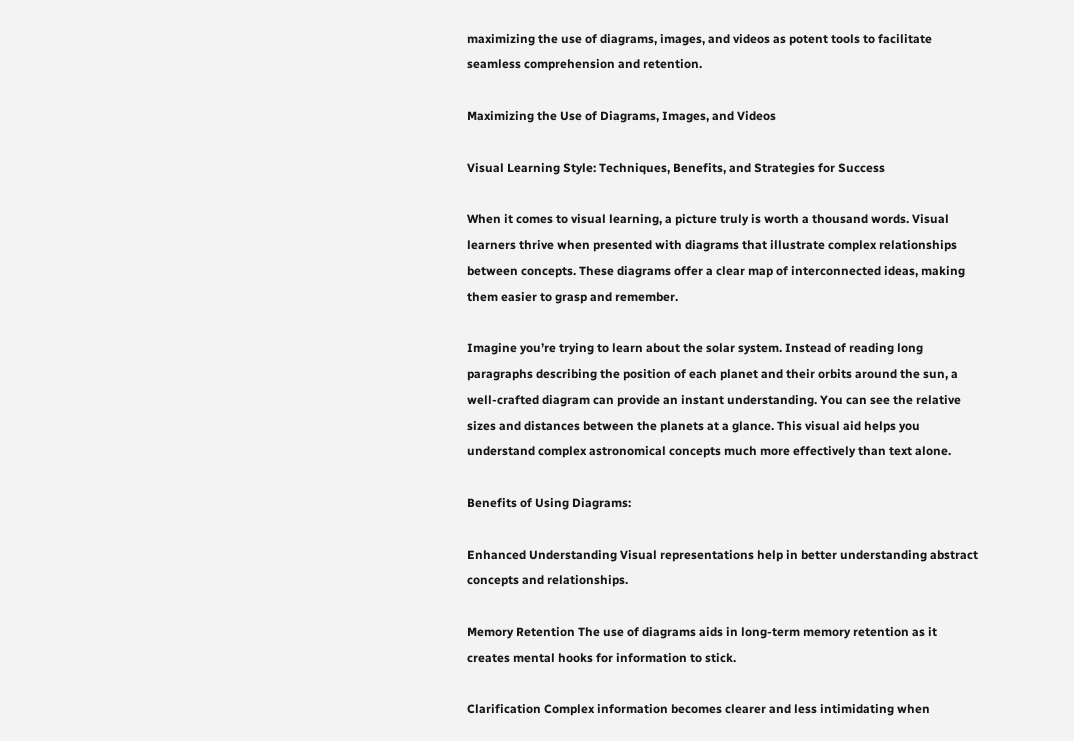maximizing the use of diagrams, images, and videos as potent tools to facilitate seamless comprehension and retention.

Maximizing the Use of Diagrams, Images, and Videos

Visual Learning Style: Techniques, Benefits, and Strategies for Success

When it comes to visual learning, a picture truly is worth a thousand words. Visual learners thrive when presented with diagrams that illustrate complex relationships between concepts. These diagrams offer a clear map of interconnected ideas, making them easier to grasp and remember.

Imagine you’re trying to learn about the solar system. Instead of reading long paragraphs describing the position of each planet and their orbits around the sun, a well-crafted diagram can provide an instant understanding. You can see the relative sizes and distances between the planets at a glance. This visual aid helps you understand complex astronomical concepts much more effectively than text alone.

Benefits of Using Diagrams:

Enhanced Understanding Visual representations help in better understanding abstract concepts and relationships.

Memory Retention The use of diagrams aids in long-term memory retention as it creates mental hooks for information to stick.

Clarification Complex information becomes clearer and less intimidating when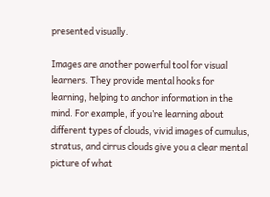presented visually.

Images are another powerful tool for visual learners. They provide mental hooks for learning, helping to anchor information in the mind. For example, if you’re learning about different types of clouds, vivid images of cumulus, stratus, and cirrus clouds give you a clear mental picture of what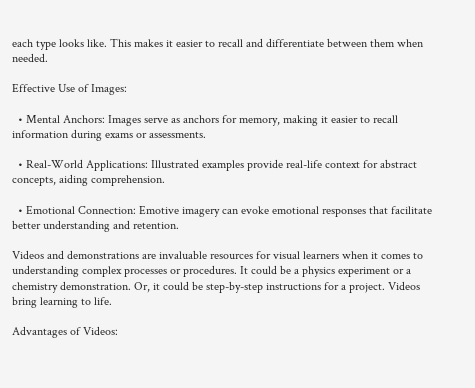each type looks like. This makes it easier to recall and differentiate between them when needed.

Effective Use of Images:

  • Mental Anchors: Images serve as anchors for memory, making it easier to recall information during exams or assessments.

  • Real-World Applications: Illustrated examples provide real-life context for abstract concepts, aiding comprehension.

  • Emotional Connection: Emotive imagery can evoke emotional responses that facilitate better understanding and retention.

Videos and demonstrations are invaluable resources for visual learners when it comes to understanding complex processes or procedures. It could be a physics experiment or a chemistry demonstration. Or, it could be step-by-step instructions for a project. Videos bring learning to life.

Advantages of Videos: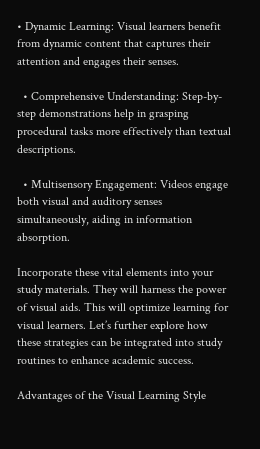• Dynamic Learning: Visual learners benefit from dynamic content that captures their attention and engages their senses.

  • Comprehensive Understanding: Step-by-step demonstrations help in grasping procedural tasks more effectively than textual descriptions.

  • Multisensory Engagement: Videos engage both visual and auditory senses simultaneously, aiding in information absorption.

Incorporate these vital elements into your study materials. They will harness the power of visual aids. This will optimize learning for visual learners. Let’s further explore how these strategies can be integrated into study routines to enhance academic success.

Advantages of the Visual Learning Style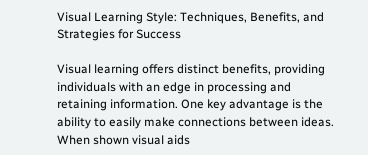Visual Learning Style: Techniques, Benefits, and Strategies for Success

Visual learning offers distinct benefits, providing individuals with an edge in processing and retaining information. One key advantage is the ability to easily make connections between ideas. When shown visual aids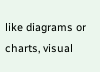like diagrams or charts, visual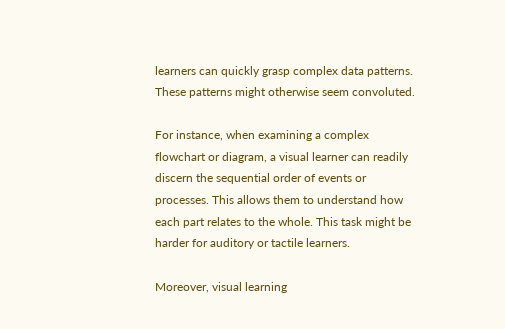learners can quickly grasp complex data patterns. These patterns might otherwise seem convoluted.

For instance, when examining a complex flowchart or diagram, a visual learner can readily discern the sequential order of events or processes. This allows them to understand how each part relates to the whole. This task might be harder for auditory or tactile learners.

Moreover, visual learning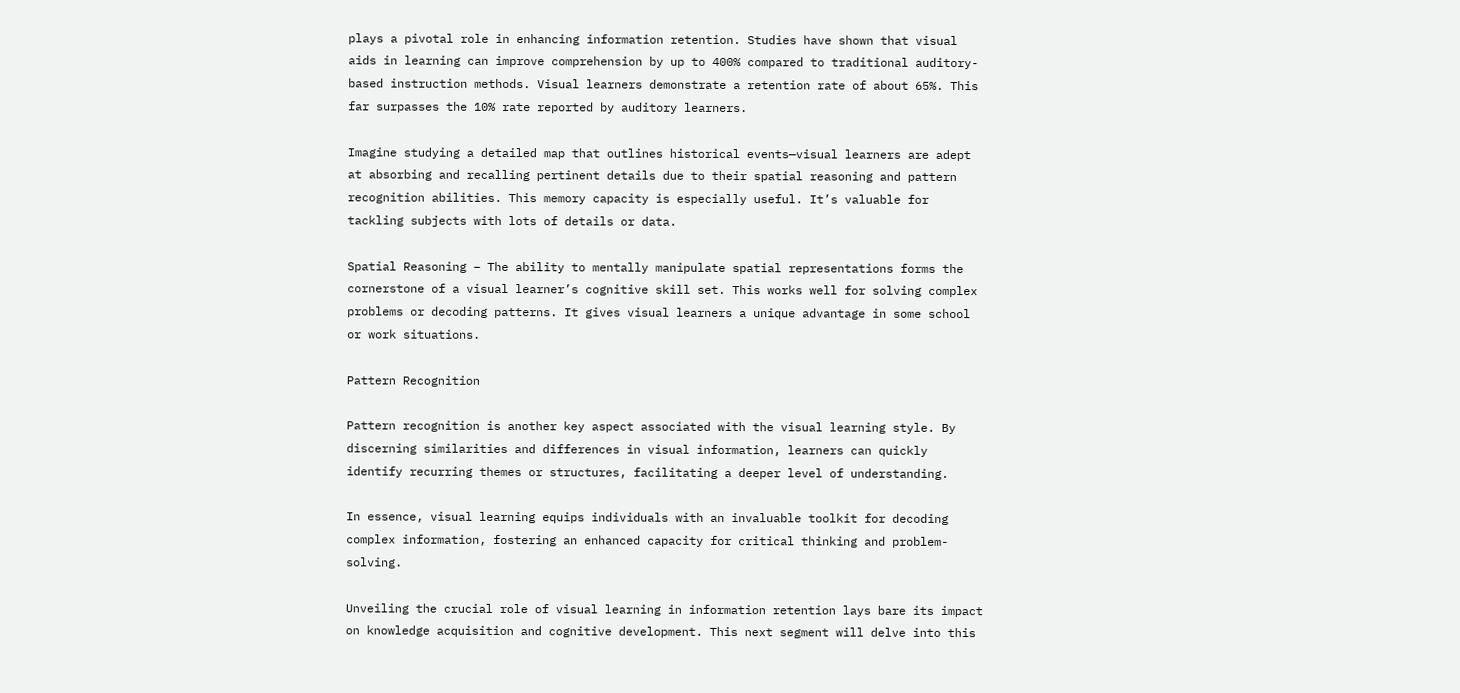plays a pivotal role in enhancing information retention. Studies have shown that visual aids in learning can improve comprehension by up to 400% compared to traditional auditory-based instruction methods. Visual learners demonstrate a retention rate of about 65%. This far surpasses the 10% rate reported by auditory learners.

Imagine studying a detailed map that outlines historical events—visual learners are adept at absorbing and recalling pertinent details due to their spatial reasoning and pattern recognition abilities. This memory capacity is especially useful. It’s valuable for tackling subjects with lots of details or data.

Spatial Reasoning – The ability to mentally manipulate spatial representations forms the cornerstone of a visual learner’s cognitive skill set. This works well for solving complex problems or decoding patterns. It gives visual learners a unique advantage in some school or work situations.

Pattern Recognition

Pattern recognition is another key aspect associated with the visual learning style. By discerning similarities and differences in visual information, learners can quickly identify recurring themes or structures, facilitating a deeper level of understanding.

In essence, visual learning equips individuals with an invaluable toolkit for decoding complex information, fostering an enhanced capacity for critical thinking and problem-solving.

Unveiling the crucial role of visual learning in information retention lays bare its impact on knowledge acquisition and cognitive development. This next segment will delve into this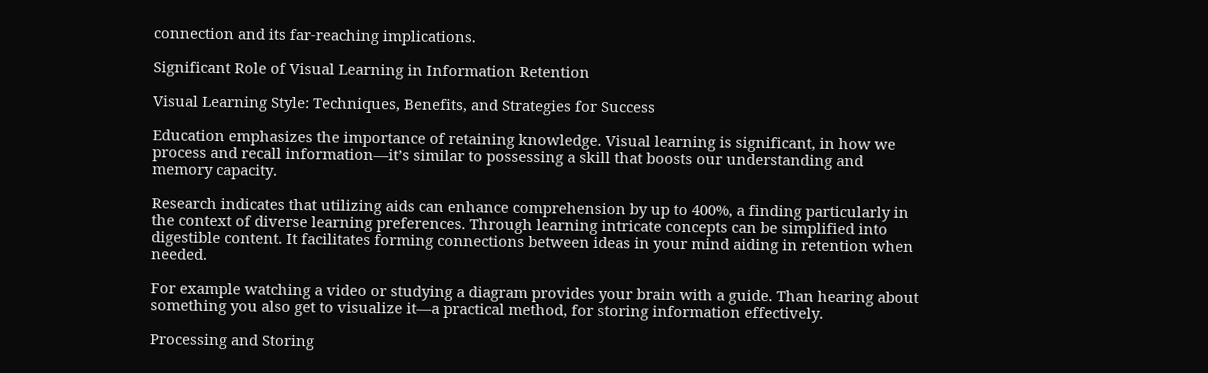connection and its far-reaching implications.

Significant Role of Visual Learning in Information Retention

Visual Learning Style: Techniques, Benefits, and Strategies for Success

Education emphasizes the importance of retaining knowledge. Visual learning is significant, in how we process and recall information—it’s similar to possessing a skill that boosts our understanding and memory capacity.

Research indicates that utilizing aids can enhance comprehension by up to 400%, a finding particularly in the context of diverse learning preferences. Through learning intricate concepts can be simplified into digestible content. It facilitates forming connections between ideas in your mind aiding in retention when needed.

For example watching a video or studying a diagram provides your brain with a guide. Than hearing about something you also get to visualize it—a practical method, for storing information effectively.

Processing and Storing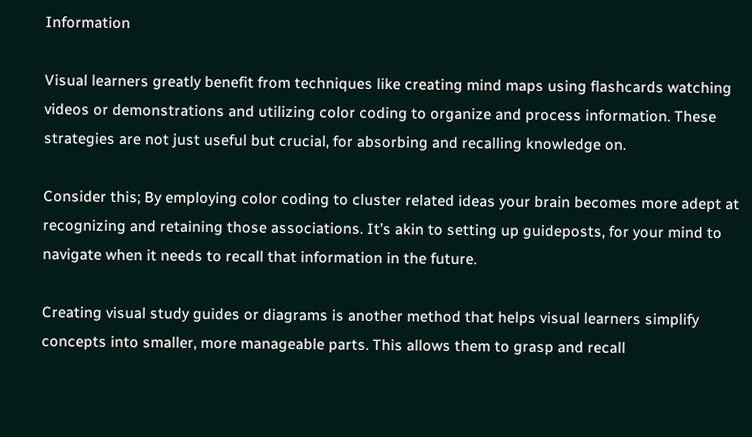Information

Visual learners greatly benefit from techniques like creating mind maps using flashcards watching videos or demonstrations and utilizing color coding to organize and process information. These strategies are not just useful but crucial, for absorbing and recalling knowledge on.

Consider this; By employing color coding to cluster related ideas your brain becomes more adept at recognizing and retaining those associations. It’s akin to setting up guideposts, for your mind to navigate when it needs to recall that information in the future.

Creating visual study guides or diagrams is another method that helps visual learners simplify concepts into smaller, more manageable parts. This allows them to grasp and recall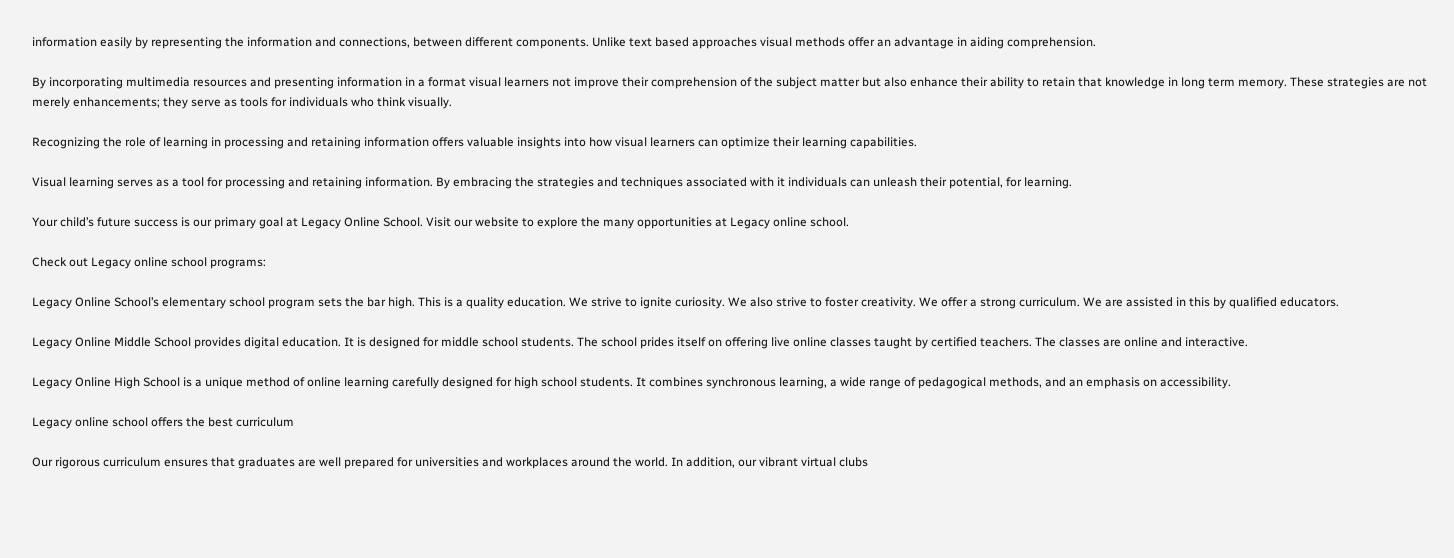information easily by representing the information and connections, between different components. Unlike text based approaches visual methods offer an advantage in aiding comprehension.

By incorporating multimedia resources and presenting information in a format visual learners not improve their comprehension of the subject matter but also enhance their ability to retain that knowledge in long term memory. These strategies are not merely enhancements; they serve as tools for individuals who think visually.

Recognizing the role of learning in processing and retaining information offers valuable insights into how visual learners can optimize their learning capabilities.

Visual learning serves as a tool for processing and retaining information. By embracing the strategies and techniques associated with it individuals can unleash their potential, for learning.

Your child’s future success is our primary goal at Legacy Online School. Visit our website to explore the many opportunities at Legacy online school.

Check out Legacy online school programs:

Legacy Online School’s elementary school program sets the bar high. This is a quality education. We strive to ignite curiosity. We also strive to foster creativity. We offer a strong curriculum. We are assisted in this by qualified educators.

Legacy Online Middle School provides digital education. It is designed for middle school students. The school prides itself on offering live online classes taught by certified teachers. The classes are online and interactive.

Legacy Online High School is a unique method of online learning carefully designed for high school students. It combines synchronous learning, a wide range of pedagogical methods, and an emphasis on accessibility.

Legacy online school offers the best curriculum

Our rigorous curriculum ensures that graduates are well prepared for universities and workplaces around the world. In addition, our vibrant virtual clubs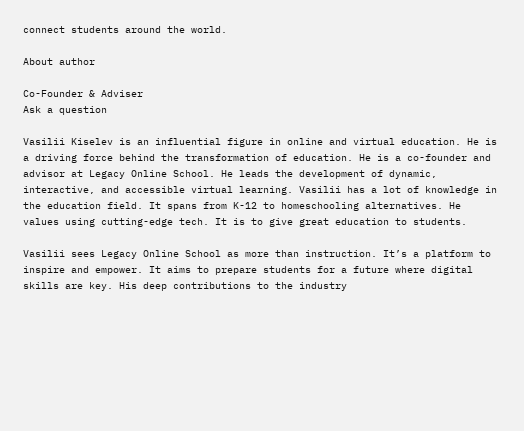connect students around the world.

About author

Co-Founder & Adviser
Ask a question

Vasilii Kiselev is an influential figure in online and virtual education. He is a driving force behind the transformation of education. He is a co-founder and advisor at Legacy Online School. He leads the development of dynamic, interactive, and accessible virtual learning. Vasilii has a lot of knowledge in the education field. It spans from K-12 to homeschooling alternatives. He values using cutting-edge tech. It is to give great education to students.

Vasilii sees Legacy Online School as more than instruction. It’s a platform to inspire and empower. It aims to prepare students for a future where digital skills are key. His deep contributions to the industry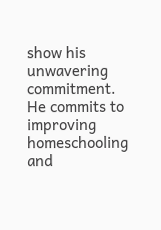show his unwavering commitment. He commits to improving homeschooling and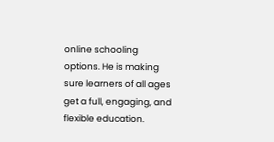online schooling options. He is making sure learners of all ages get a full, engaging, and flexible education.